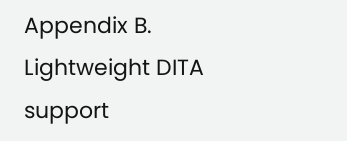Appendix B. Lightweight DITA support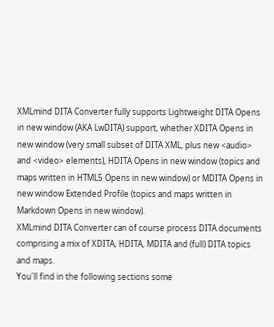XMLmind DITA Converter fully supports Lightweight DITA Opens in new window (AKA LwDITA) support, whether XDITA Opens in new window (very small subset of DITA XML, plus new <audio> and <video> elements), HDITA Opens in new window (topics and maps written in HTML5 Opens in new window) or MDITA Opens in new window Extended Profile (topics and maps written in Markdown Opens in new window).
XMLmind DITA Converter can of course process DITA documents comprising a mix of XDITA, HDITA, MDITA and (full) DITA topics and maps.
You'll find in the following sections some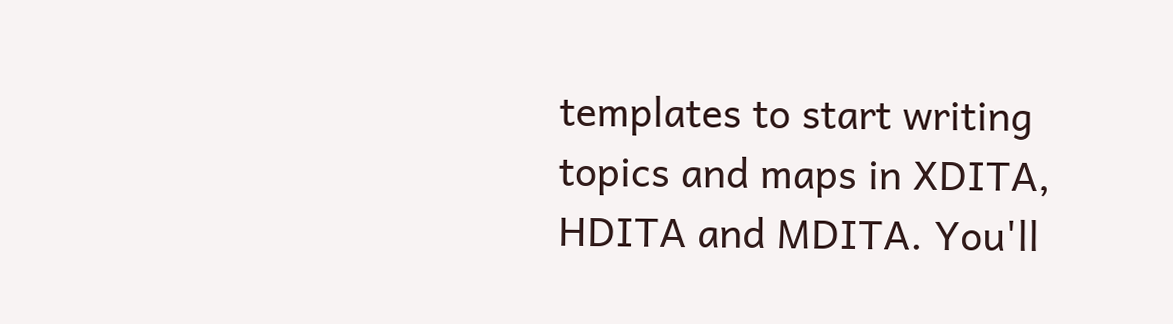templates to start writing topics and maps in XDITA, HDITA and MDITA. You'll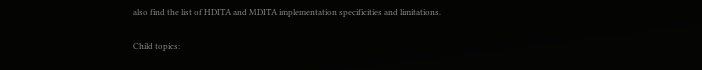also find the list of HDITA and MDITA implementation specificities and limitations.

Child topics: